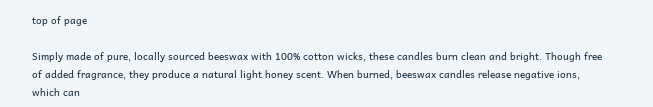top of page

Simply made of pure, locally sourced beeswax with 100% cotton wicks, these candles burn clean and bright. Though free of added fragrance, they produce a natural light honey scent. When burned, beeswax candles release negative ions, which can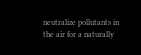neutralize pollutants in the air for a naturally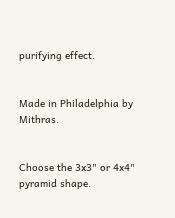purifying effect.


Made in Philadelphia by Mithras.


Choose the 3x3" or 4x4" pyramid shape.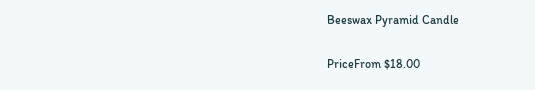Beeswax Pyramid Candle

PriceFrom $18.00